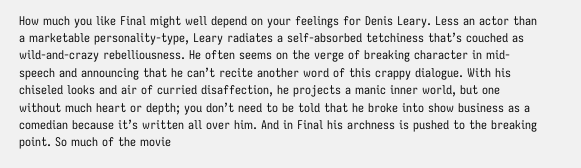How much you like Final might well depend on your feelings for Denis Leary. Less an actor than a marketable personality-type, Leary radiates a self-absorbed tetchiness that’s couched as wild-and-crazy rebelliousness. He often seems on the verge of breaking character in mid-speech and announcing that he can’t recite another word of this crappy dialogue. With his chiseled looks and air of curried disaffection, he projects a manic inner world, but one without much heart or depth; you don’t need to be told that he broke into show business as a comedian because it’s written all over him. And in Final his archness is pushed to the breaking point. So much of the movie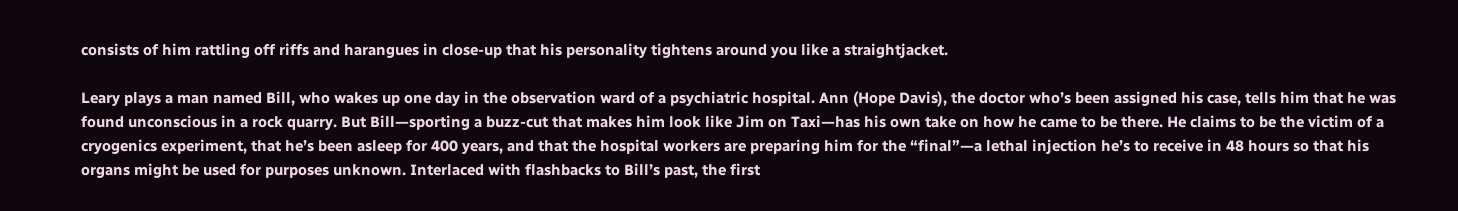consists of him rattling off riffs and harangues in close-up that his personality tightens around you like a straightjacket.

Leary plays a man named Bill, who wakes up one day in the observation ward of a psychiatric hospital. Ann (Hope Davis), the doctor who’s been assigned his case, tells him that he was found unconscious in a rock quarry. But Bill—sporting a buzz-cut that makes him look like Jim on Taxi—has his own take on how he came to be there. He claims to be the victim of a cryogenics experiment, that he’s been asleep for 400 years, and that the hospital workers are preparing him for the “final”—a lethal injection he’s to receive in 48 hours so that his organs might be used for purposes unknown. Interlaced with flashbacks to Bill’s past, the first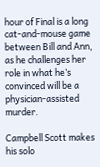hour of Final is a long cat-and-mouse game between Bill and Ann, as he challenges her role in what he’s convinced will be a physician-assisted murder.

Campbell Scott makes his solo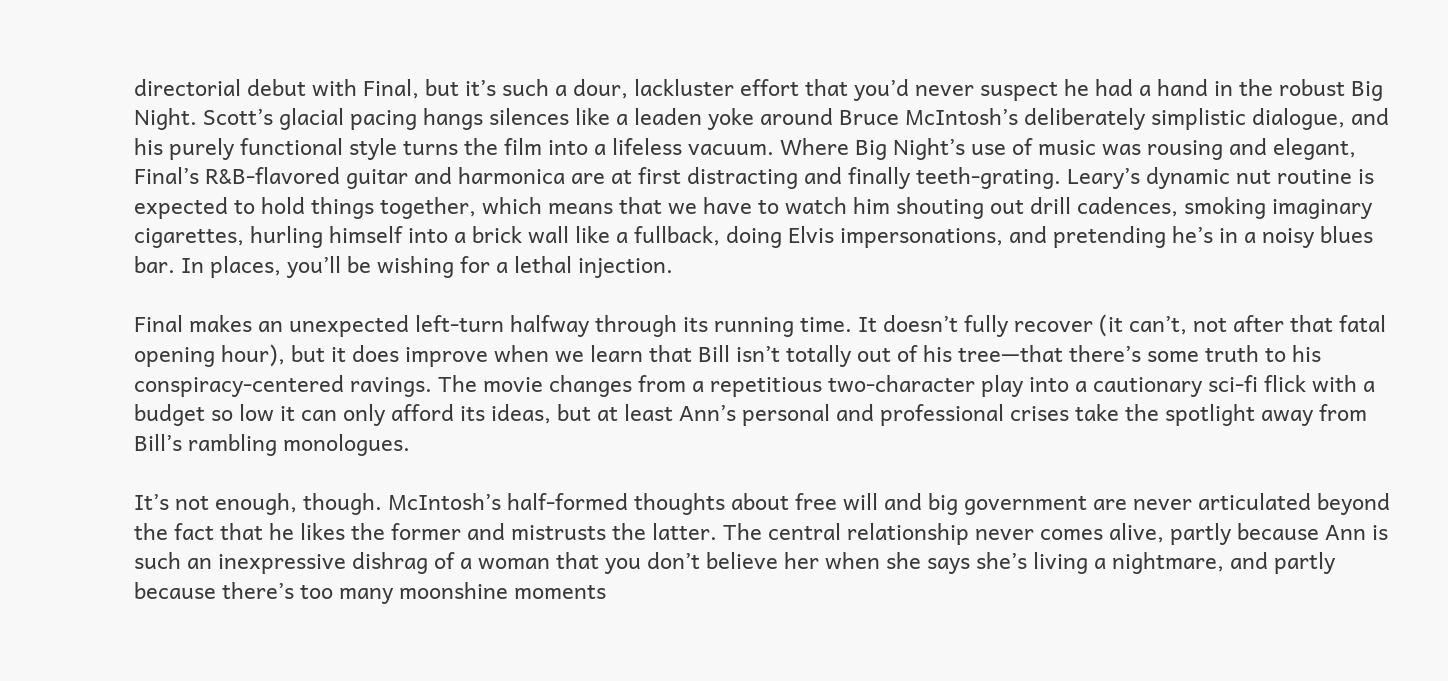directorial debut with Final, but it’s such a dour, lackluster effort that you’d never suspect he had a hand in the robust Big Night. Scott’s glacial pacing hangs silences like a leaden yoke around Bruce McIntosh’s deliberately simplistic dialogue, and his purely functional style turns the film into a lifeless vacuum. Where Big Night’s use of music was rousing and elegant, Final’s R&B-flavored guitar and harmonica are at first distracting and finally teeth-grating. Leary’s dynamic nut routine is expected to hold things together, which means that we have to watch him shouting out drill cadences, smoking imaginary cigarettes, hurling himself into a brick wall like a fullback, doing Elvis impersonations, and pretending he’s in a noisy blues bar. In places, you’ll be wishing for a lethal injection.

Final makes an unexpected left-turn halfway through its running time. It doesn’t fully recover (it can’t, not after that fatal opening hour), but it does improve when we learn that Bill isn’t totally out of his tree—that there’s some truth to his conspiracy-centered ravings. The movie changes from a repetitious two-character play into a cautionary sci-fi flick with a budget so low it can only afford its ideas, but at least Ann’s personal and professional crises take the spotlight away from Bill’s rambling monologues.

It’s not enough, though. McIntosh’s half-formed thoughts about free will and big government are never articulated beyond the fact that he likes the former and mistrusts the latter. The central relationship never comes alive, partly because Ann is such an inexpressive dishrag of a woman that you don’t believe her when she says she’s living a nightmare, and partly because there’s too many moonshine moments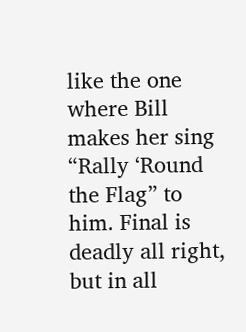like the one where Bill makes her sing “Rally ‘Round the Flag” to him. Final is deadly all right, but in all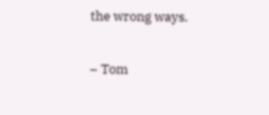the wrong ways.

– Tom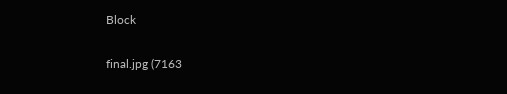Block

final.jpg (7163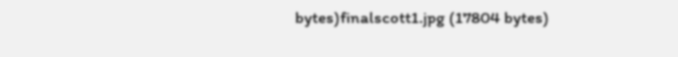bytes)finalscott1.jpg (17804 bytes)